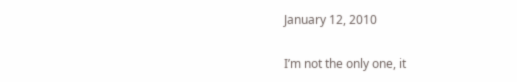January 12, 2010

I’m not the only one, it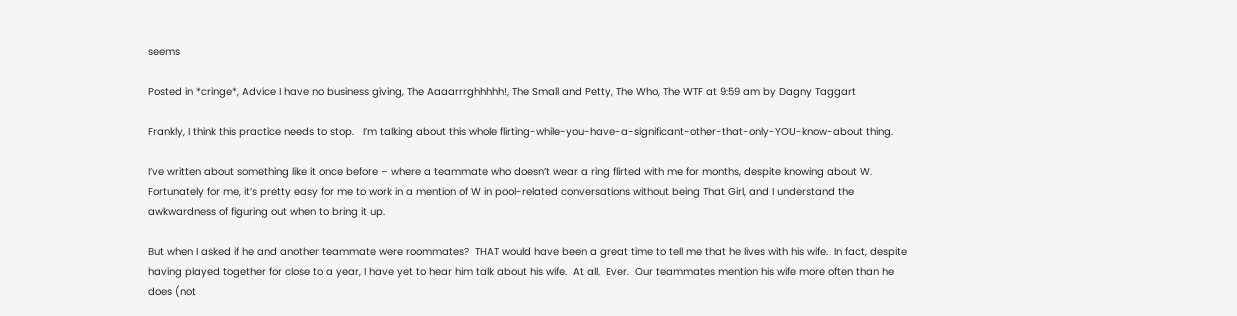seems

Posted in *cringe*, Advice I have no business giving, The Aaaarrrghhhhh!, The Small and Petty, The Who, The WTF at 9:59 am by Dagny Taggart

Frankly, I think this practice needs to stop.   I’m talking about this whole flirting-while-you-have-a-significant-other-that-only-YOU-know-about thing.

I’ve written about something like it once before – where a teammate who doesn’t wear a ring flirted with me for months, despite knowing about W.  Fortunately for me, it’s pretty easy for me to work in a mention of W in pool-related conversations without being That Girl, and I understand the awkwardness of figuring out when to bring it up.

But when I asked if he and another teammate were roommates?  THAT would have been a great time to tell me that he lives with his wife.  In fact, despite having played together for close to a year, I have yet to hear him talk about his wife.  At all.  Ever.  Our teammates mention his wife more often than he does (not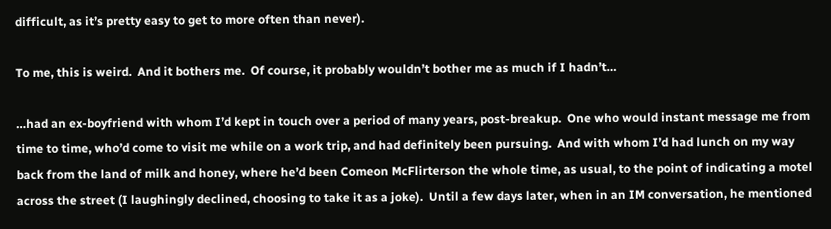difficult, as it’s pretty easy to get to more often than never).

To me, this is weird.  And it bothers me.  Of course, it probably wouldn’t bother me as much if I hadn’t…

…had an ex-boyfriend with whom I’d kept in touch over a period of many years, post-breakup.  One who would instant message me from time to time, who’d come to visit me while on a work trip, and had definitely been pursuing.  And with whom I’d had lunch on my way back from the land of milk and honey, where he’d been Comeon McFlirterson the whole time, as usual, to the point of indicating a motel across the street (I laughingly declined, choosing to take it as a joke).  Until a few days later, when in an IM conversation, he mentioned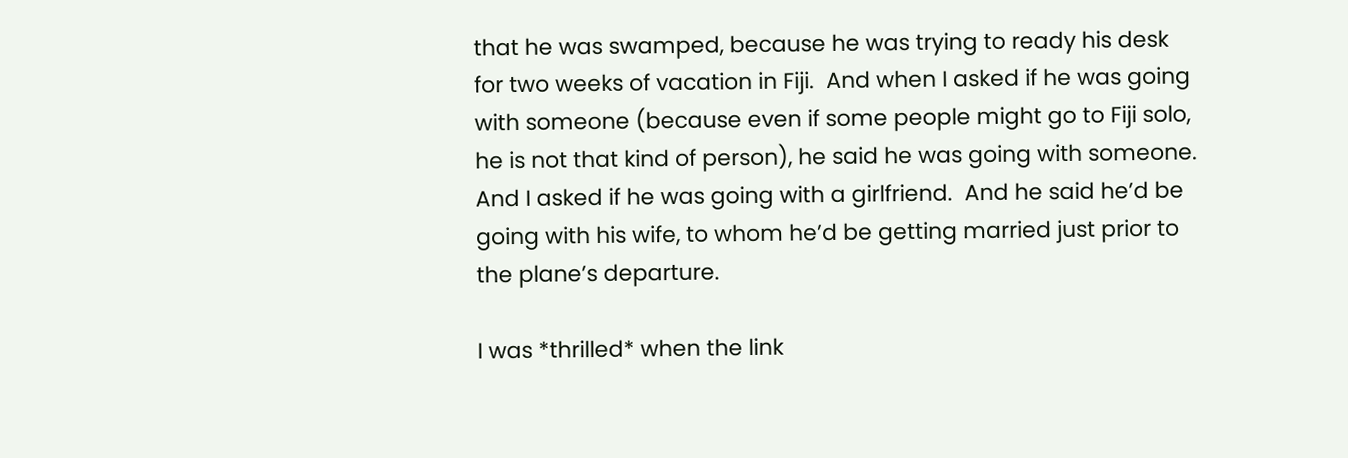that he was swamped, because he was trying to ready his desk for two weeks of vacation in Fiji.  And when I asked if he was going with someone (because even if some people might go to Fiji solo, he is not that kind of person), he said he was going with someone.  And I asked if he was going with a girlfriend.  And he said he’d be going with his wife, to whom he’d be getting married just prior to the plane’s departure.

I was *thrilled* when the link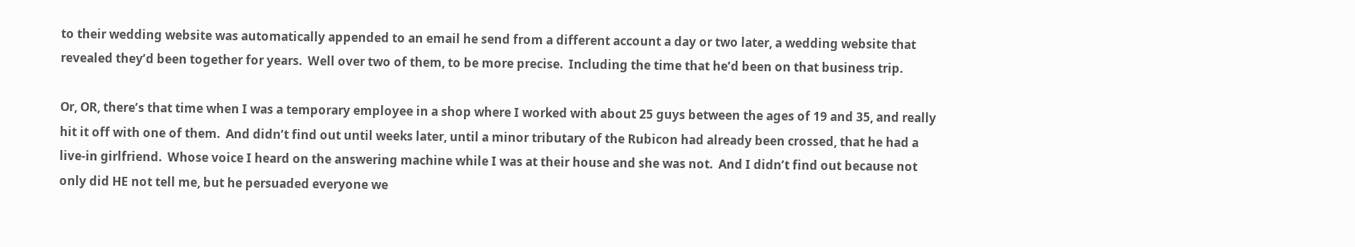to their wedding website was automatically appended to an email he send from a different account a day or two later, a wedding website that revealed they’d been together for years.  Well over two of them, to be more precise.  Including the time that he’d been on that business trip.

Or, OR, there’s that time when I was a temporary employee in a shop where I worked with about 25 guys between the ages of 19 and 35, and really hit it off with one of them.  And didn’t find out until weeks later, until a minor tributary of the Rubicon had already been crossed, that he had a live-in girlfriend.  Whose voice I heard on the answering machine while I was at their house and she was not.  And I didn’t find out because not only did HE not tell me, but he persuaded everyone we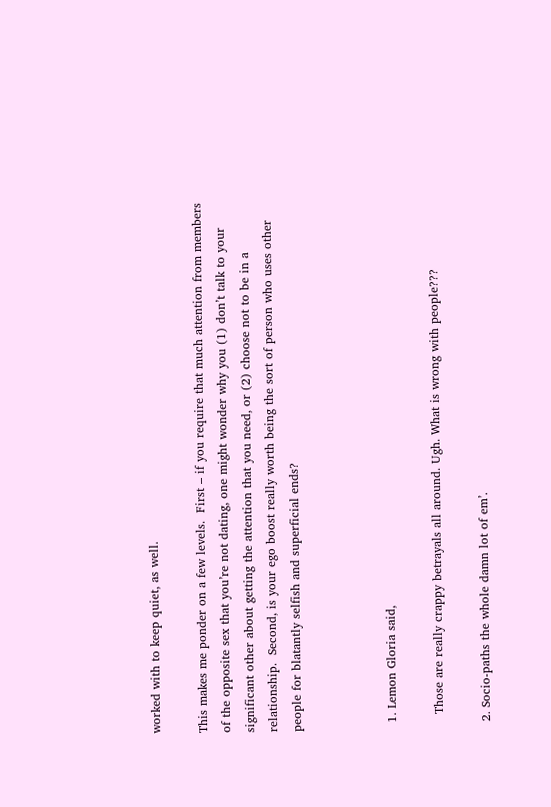worked with to keep quiet, as well.

This makes me ponder on a few levels.  First – if you require that much attention from members of the opposite sex that you’re not dating, one might wonder why you (1) don’t talk to your significant other about getting the attention that you need, or (2) choose not to be in a relationship.  Second, is your ego boost really worth being the sort of person who uses other people for blatantly selfish and superficial ends?



  1. Lemon Gloria said,

    Those are really crappy betrayals all around. Ugh. What is wrong with people???

  2. Socio-paths the whole damn lot of em’.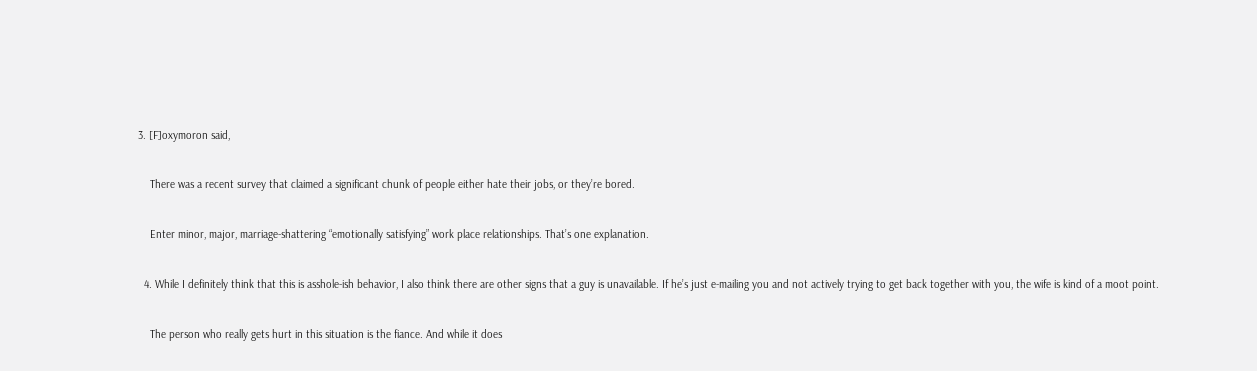3. [F]oxymoron said,

    There was a recent survey that claimed a significant chunk of people either hate their jobs, or they’re bored.

    Enter minor, major, marriage-shattering “emotionally satisfying” work place relationships. That’s one explanation.

  4. While I definitely think that this is asshole-ish behavior, I also think there are other signs that a guy is unavailable. If he’s just e-mailing you and not actively trying to get back together with you, the wife is kind of a moot point.

    The person who really gets hurt in this situation is the fiance. And while it does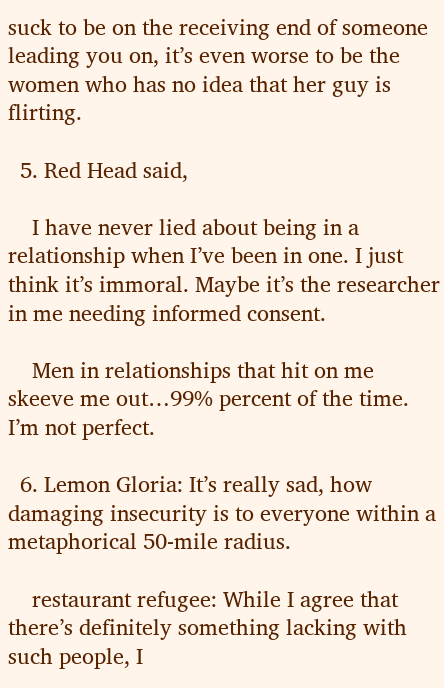suck to be on the receiving end of someone leading you on, it’s even worse to be the women who has no idea that her guy is flirting.

  5. Red Head said,

    I have never lied about being in a relationship when I’ve been in one. I just think it’s immoral. Maybe it’s the researcher in me needing informed consent.

    Men in relationships that hit on me skeeve me out…99% percent of the time. I’m not perfect.

  6. Lemon Gloria: It’s really sad, how damaging insecurity is to everyone within a metaphorical 50-mile radius.

    restaurant refugee: While I agree that there’s definitely something lacking with such people, I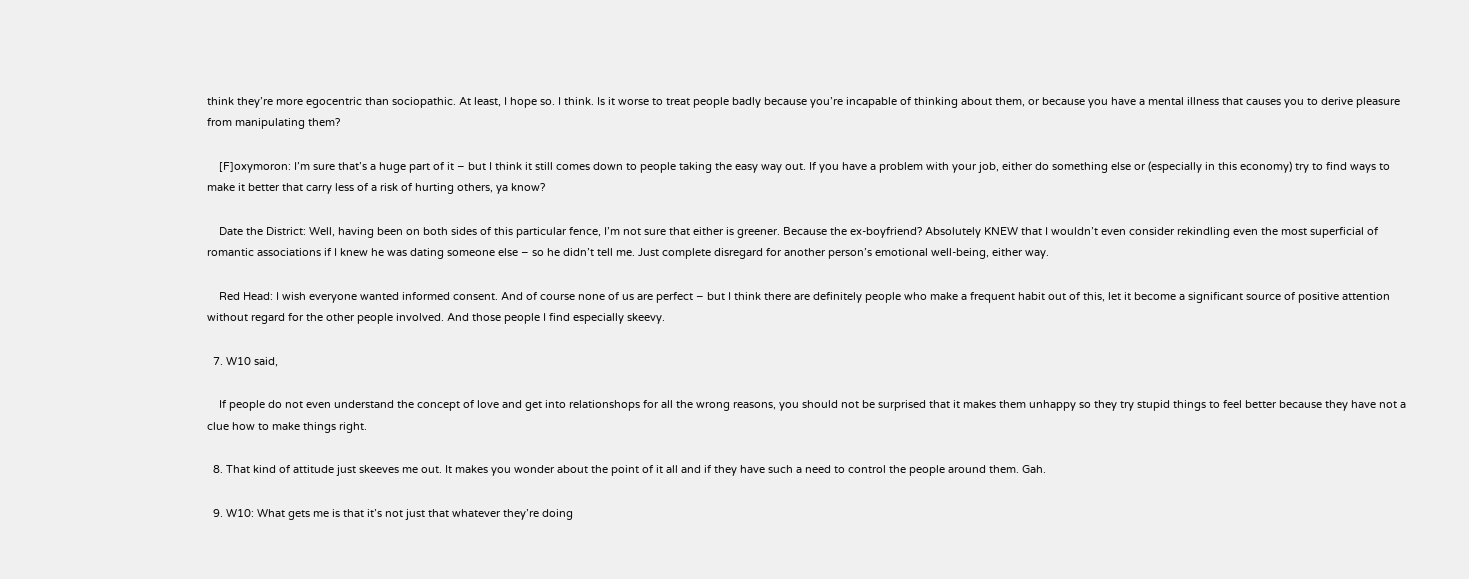think they’re more egocentric than sociopathic. At least, I hope so. I think. Is it worse to treat people badly because you’re incapable of thinking about them, or because you have a mental illness that causes you to derive pleasure from manipulating them?

    [F]oxymoron: I’m sure that’s a huge part of it – but I think it still comes down to people taking the easy way out. If you have a problem with your job, either do something else or (especially in this economy) try to find ways to make it better that carry less of a risk of hurting others, ya know?

    Date the District: Well, having been on both sides of this particular fence, I’m not sure that either is greener. Because the ex-boyfriend? Absolutely KNEW that I wouldn’t even consider rekindling even the most superficial of romantic associations if I knew he was dating someone else – so he didn’t tell me. Just complete disregard for another person’s emotional well-being, either way.

    Red Head: I wish everyone wanted informed consent. And of course none of us are perfect – but I think there are definitely people who make a frequent habit out of this, let it become a significant source of positive attention without regard for the other people involved. And those people I find especially skeevy.

  7. W10 said,

    If people do not even understand the concept of love and get into relationshops for all the wrong reasons, you should not be surprised that it makes them unhappy so they try stupid things to feel better because they have not a clue how to make things right.

  8. That kind of attitude just skeeves me out. It makes you wonder about the point of it all and if they have such a need to control the people around them. Gah.

  9. W10: What gets me is that it’s not just that whatever they’re doing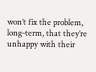won’t fix the problem, long-term, that they’re unhappy with their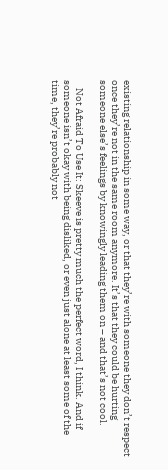existing relationship in some way, or that they’re with someone they don’t respect once they’re not in the same room anymore. It’s that they could be hurting someone else’s feelings by knowingly leading them on – and that’s not cool.

    Not Afraid To Use It: Skeeve is pretty much the perfect word, I think. And if someone isn’t okay with being disliked, or even just alone at least some of the time, they’re probably not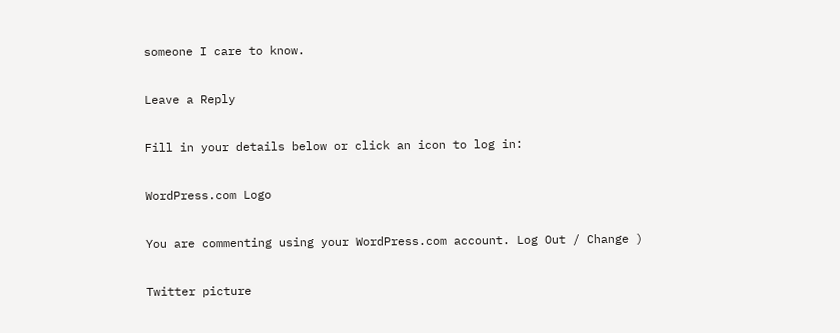someone I care to know.

Leave a Reply

Fill in your details below or click an icon to log in:

WordPress.com Logo

You are commenting using your WordPress.com account. Log Out / Change )

Twitter picture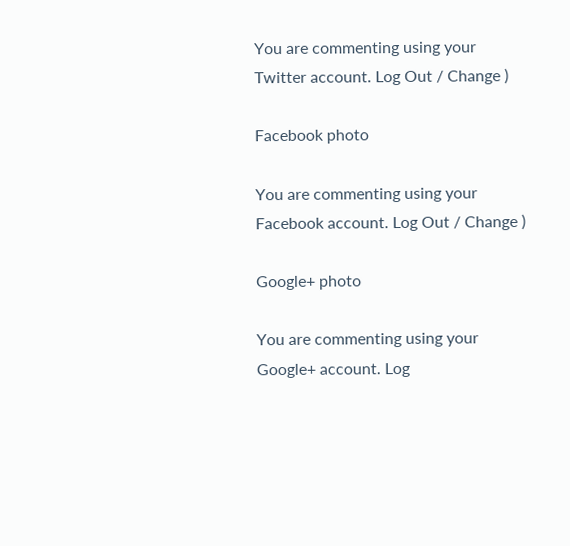You are commenting using your Twitter account. Log Out / Change )

Facebook photo

You are commenting using your Facebook account. Log Out / Change )

Google+ photo

You are commenting using your Google+ account. Log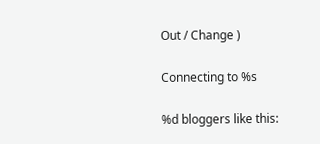Out / Change )

Connecting to %s

%d bloggers like this: